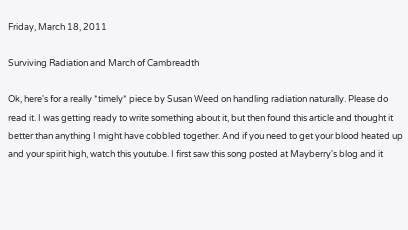Friday, March 18, 2011

Surviving Radiation and March of Cambreadth

Ok, here's for a really *timely* piece by Susan Weed on handling radiation naturally. Please do read it. I was getting ready to write something about it, but then found this article and thought it better than anything I might have cobbled together. And if you need to get your blood heated up and your spirit high, watch this youtube. I first saw this song posted at Mayberry's blog and it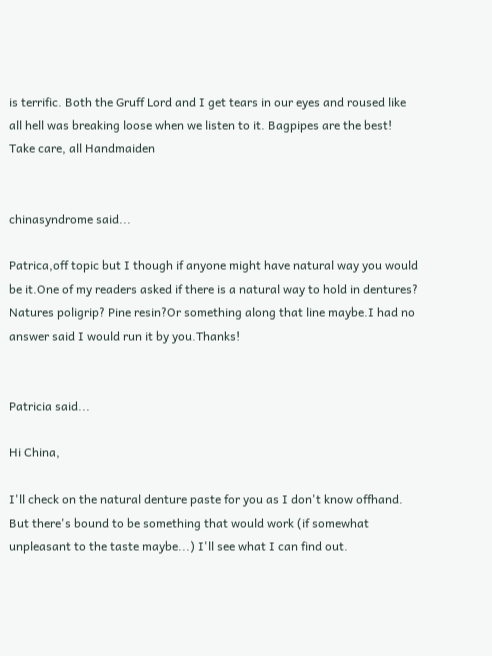is terrific. Both the Gruff Lord and I get tears in our eyes and roused like all hell was breaking loose when we listen to it. Bagpipes are the best! Take care, all Handmaiden


chinasyndrome said...

Patrica,off topic but I though if anyone might have natural way you would be it.One of my readers asked if there is a natural way to hold in dentures? Natures poligrip? Pine resin?Or something along that line maybe.I had no answer said I would run it by you.Thanks!


Patricia said...

Hi China,

I'll check on the natural denture paste for you as I don't know offhand. But there's bound to be something that would work (if somewhat unpleasant to the taste maybe...) I'll see what I can find out.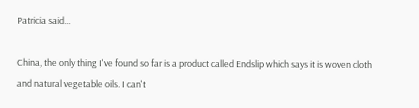Patricia said...

China, the only thing I've found so far is a product called Endslip which says it is woven cloth and natural vegetable oils. I can't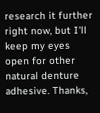research it further right now, but I'll keep my eyes open for other natural denture adhesive. Thanks,